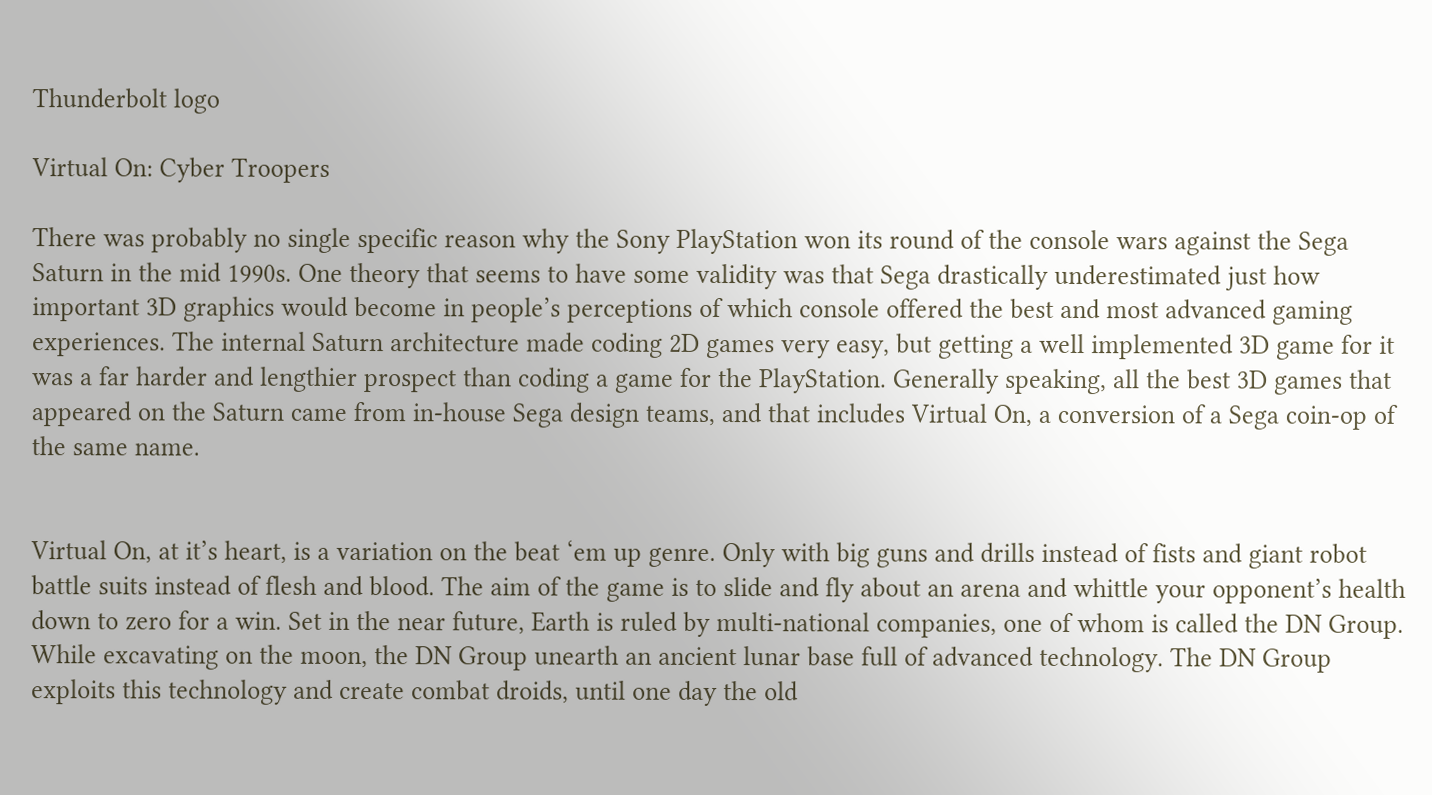Thunderbolt logo

Virtual On: Cyber Troopers

There was probably no single specific reason why the Sony PlayStation won its round of the console wars against the Sega Saturn in the mid 1990s. One theory that seems to have some validity was that Sega drastically underestimated just how important 3D graphics would become in people’s perceptions of which console offered the best and most advanced gaming experiences. The internal Saturn architecture made coding 2D games very easy, but getting a well implemented 3D game for it was a far harder and lengthier prospect than coding a game for the PlayStation. Generally speaking, all the best 3D games that appeared on the Saturn came from in-house Sega design teams, and that includes Virtual On, a conversion of a Sega coin-op of the same name.


Virtual On, at it’s heart, is a variation on the beat ‘em up genre. Only with big guns and drills instead of fists and giant robot battle suits instead of flesh and blood. The aim of the game is to slide and fly about an arena and whittle your opponent’s health down to zero for a win. Set in the near future, Earth is ruled by multi-national companies, one of whom is called the DN Group. While excavating on the moon, the DN Group unearth an ancient lunar base full of advanced technology. The DN Group exploits this technology and create combat droids, until one day the old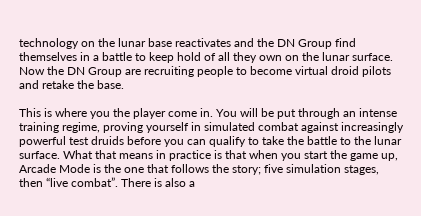technology on the lunar base reactivates and the DN Group find themselves in a battle to keep hold of all they own on the lunar surface. Now the DN Group are recruiting people to become virtual droid pilots and retake the base.

This is where you the player come in. You will be put through an intense training regime, proving yourself in simulated combat against increasingly powerful test druids before you can qualify to take the battle to the lunar surface. What that means in practice is that when you start the game up, Arcade Mode is the one that follows the story; five simulation stages, then “live combat”. There is also a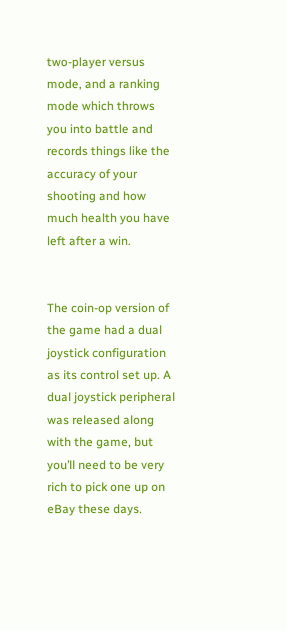two-player versus mode, and a ranking mode which throws you into battle and records things like the accuracy of your shooting and how much health you have left after a win.


The coin-op version of the game had a dual joystick configuration as its control set up. A dual joystick peripheral was released along with the game, but you’ll need to be very rich to pick one up on eBay these days.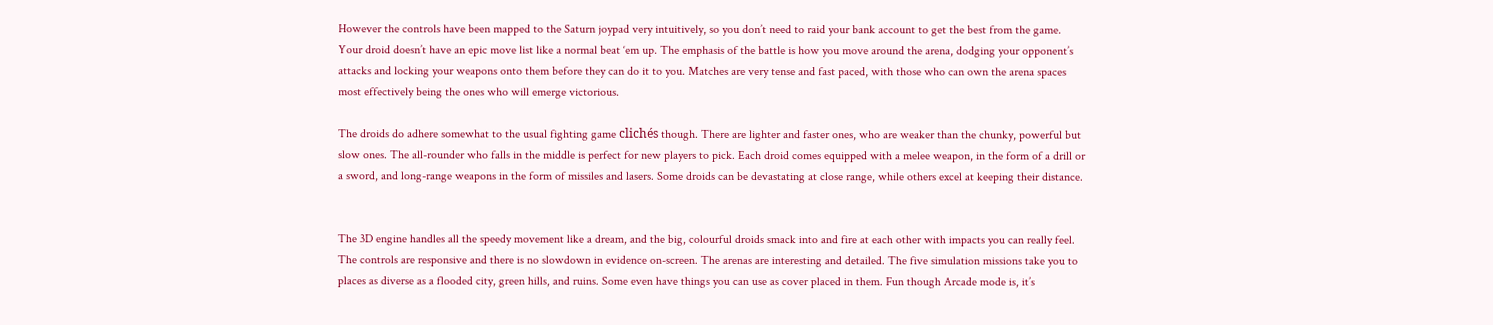However the controls have been mapped to the Saturn joypad very intuitively, so you don’t need to raid your bank account to get the best from the game. Your droid doesn’t have an epic move list like a normal beat ‘em up. The emphasis of the battle is how you move around the arena, dodging your opponent’s attacks and locking your weapons onto them before they can do it to you. Matches are very tense and fast paced, with those who can own the arena spaces most effectively being the ones who will emerge victorious.

The droids do adhere somewhat to the usual fighting game clichés though. There are lighter and faster ones, who are weaker than the chunky, powerful but slow ones. The all-rounder who falls in the middle is perfect for new players to pick. Each droid comes equipped with a melee weapon, in the form of a drill or a sword, and long-range weapons in the form of missiles and lasers. Some droids can be devastating at close range, while others excel at keeping their distance.


The 3D engine handles all the speedy movement like a dream, and the big, colourful droids smack into and fire at each other with impacts you can really feel. The controls are responsive and there is no slowdown in evidence on-screen. The arenas are interesting and detailed. The five simulation missions take you to places as diverse as a flooded city, green hills, and ruins. Some even have things you can use as cover placed in them. Fun though Arcade mode is, it’s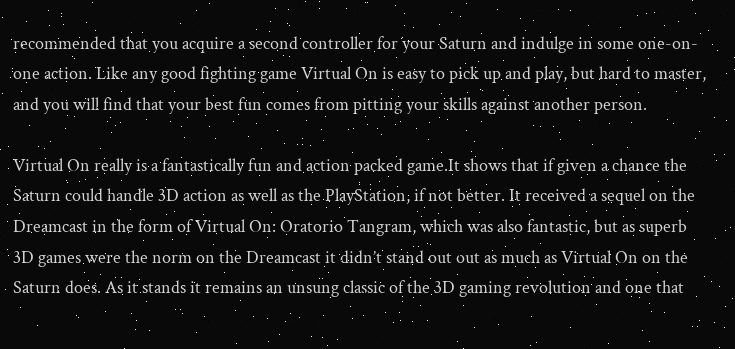recommended that you acquire a second controller for your Saturn and indulge in some one-on-one action. Like any good fighting game Virtual On is easy to pick up and play, but hard to master, and you will find that your best fun comes from pitting your skills against another person.

Virtual On really is a fantastically fun and action packed game.It shows that if given a chance the Saturn could handle 3D action as well as the PlayStation, if not better. It received a sequel on the Dreamcast in the form of Virtual On: Oratorio Tangram, which was also fantastic, but as superb 3D games were the norm on the Dreamcast it didn’t stand out out as much as Virtual On on the Saturn does. As it stands it remains an unsung classic of the 3D gaming revolution and one that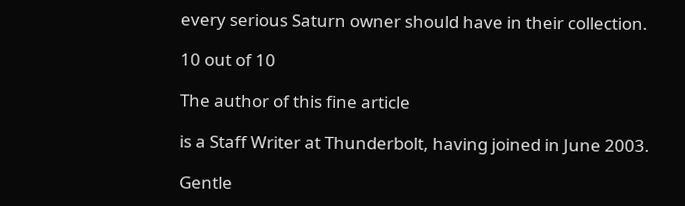every serious Saturn owner should have in their collection.

10 out of 10

The author of this fine article

is a Staff Writer at Thunderbolt, having joined in June 2003.

Gentle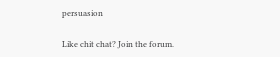persuasion

Like chit chat? Join the forum.